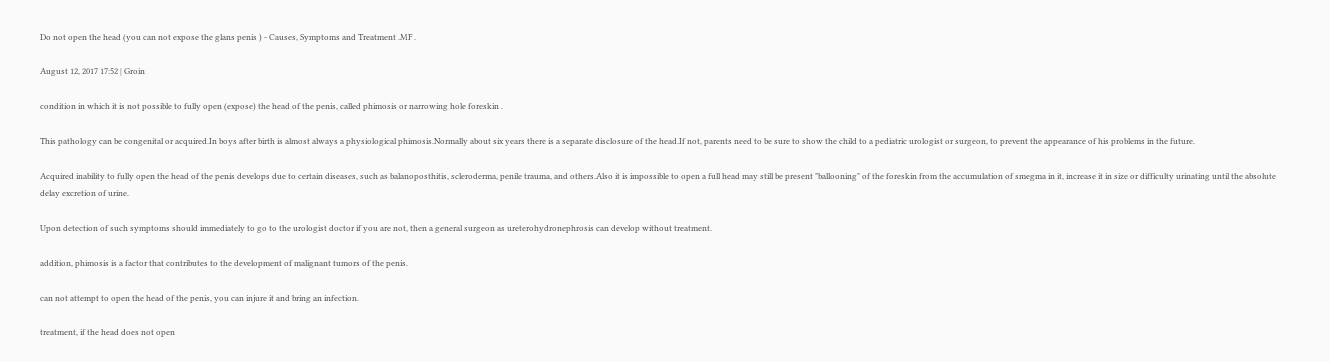Do not open the head (you can not expose the glans penis ) - Causes, Symptoms and Treatment .MF .

August 12, 2017 17:52 | Groin

condition in which it is not possible to fully open (expose) the head of the penis, called phimosis or narrowing hole foreskin .

This pathology can be congenital or acquired.In boys after birth is almost always a physiological phimosis.Normally about six years there is a separate disclosure of the head.If not, parents need to be sure to show the child to a pediatric urologist or surgeon, to prevent the appearance of his problems in the future.

Acquired inability to fully open the head of the penis develops due to certain diseases, such as balanoposthitis, scleroderma, penile trauma, and others.Also it is impossible to open a full head may still be present "ballooning" of the foreskin from the accumulation of smegma in it, increase it in size or difficulty urinating until the absolute delay excretion of urine.

Upon detection of such symptoms should immediately to go to the urologist doctor if you are not, then a general surgeon as ureterohydronephrosis can develop without treatment.

addition, phimosis is a factor that contributes to the development of malignant tumors of the penis.

can not attempt to open the head of the penis, you can injure it and bring an infection.

treatment, if the head does not open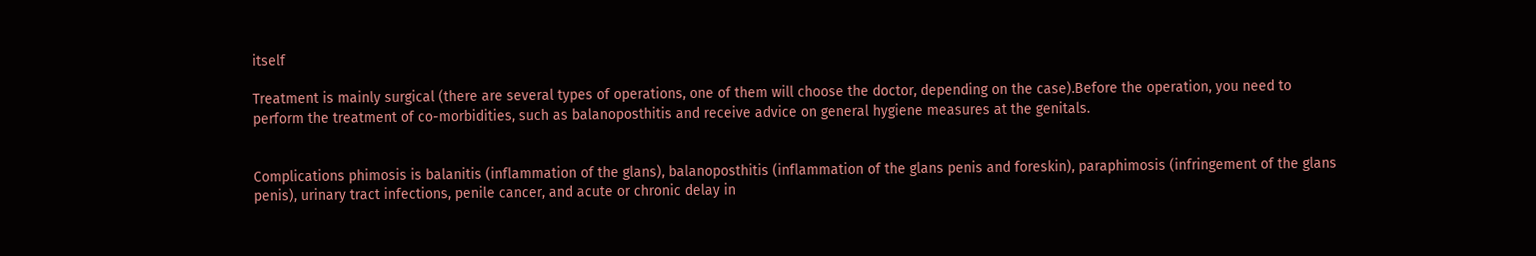itself

Treatment is mainly surgical (there are several types of operations, one of them will choose the doctor, depending on the case).Before the operation, you need to perform the treatment of co-morbidities, such as balanoposthitis and receive advice on general hygiene measures at the genitals.


Complications phimosis is balanitis (inflammation of the glans), balanoposthitis (inflammation of the glans penis and foreskin), paraphimosis (infringement of the glans penis), urinary tract infections, penile cancer, and acute or chronic delay in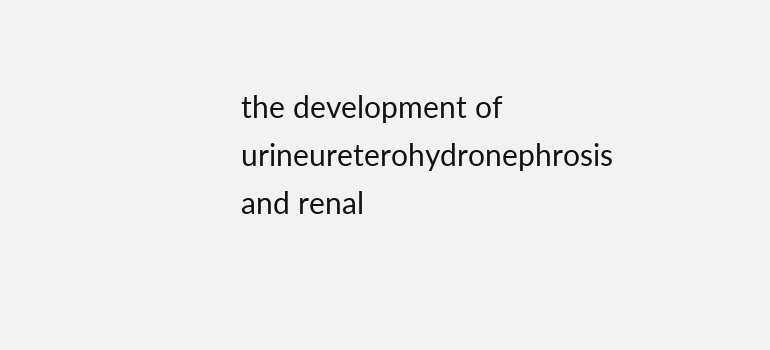the development of urineureterohydronephrosis and renal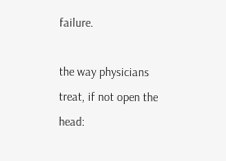failure.

the way physicians treat, if not open the head: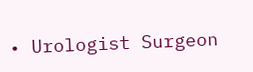• Urologist Surgeon